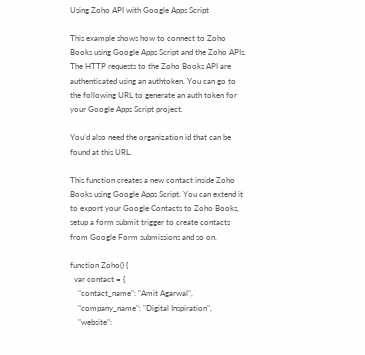Using Zoho API with Google Apps Script

This example shows how to connect to Zoho Books using Google Apps Script and the Zoho APIs. The HTTP requests to the Zoho Books API are authenticated using an authtoken. You can go to the following URL to generate an auth token for your Google Apps Script project.

You’d also need the organization id that can be found at this URL.

This function creates a new contact inside Zoho Books using Google Apps Script. You can extend it to export your Google Contacts to Zoho Books, setup a form submit trigger to create contacts from Google Form submissions and so on.

function Zoho() {
  var contact = {
    "contact_name": "Amit Agarwal",
    "company_name": "Digital Inspiration",
    "website":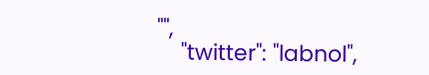"",
    "twitter": "labnol",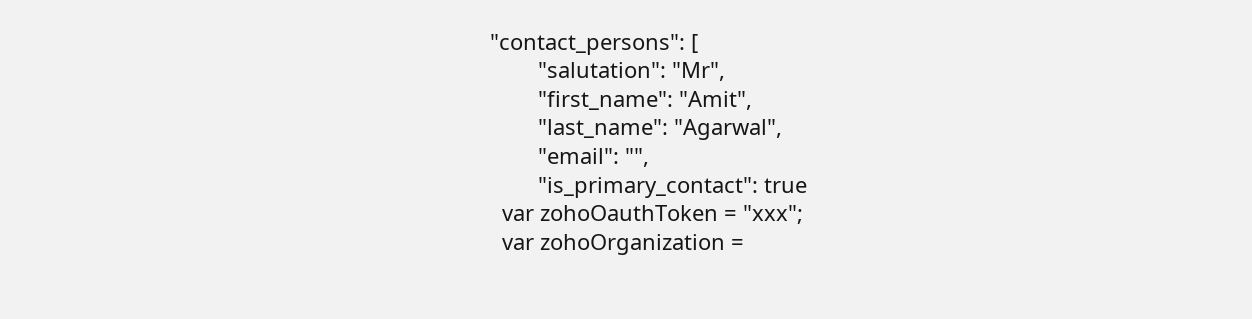"contact_persons": [
        "salutation": "Mr",
        "first_name": "Amit",
        "last_name": "Agarwal",
        "email": "",
        "is_primary_contact": true
  var zohoOauthToken = "xxx";
  var zohoOrganization =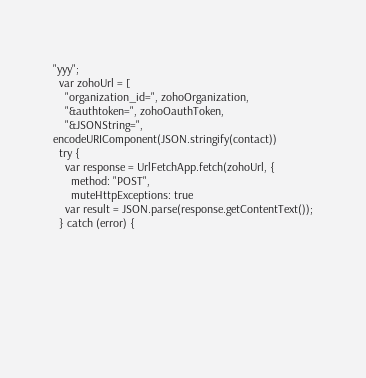"yyy";
  var zohoUrl = [
    "organization_id=", zohoOrganization,
    "&authtoken=", zohoOauthToken,
    "&JSONString=", encodeURIComponent(JSON.stringify(contact))
  try {
    var response = UrlFetchApp.fetch(zohoUrl, {
      method: "POST",
      muteHttpExceptions: true
    var result = JSON.parse(response.getContentText());
  } catch (error) {